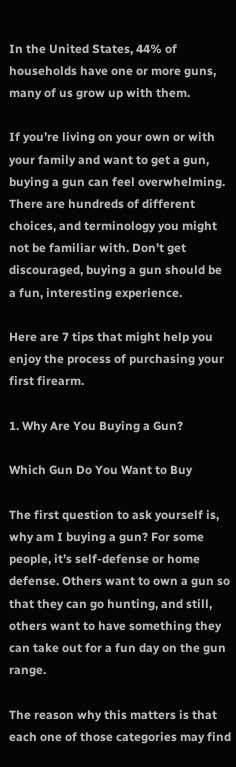In the United States, 44% of households have one or more guns, many of us grow up with them.

If you’re living on your own or with your family and want to get a gun, buying a gun can feel overwhelming. There are hundreds of different choices, and terminology you might not be familiar with. Don’t get discouraged, buying a gun should be a fun, interesting experience.

Here are 7 tips that might help you enjoy the process of purchasing your first firearm.

1. Why Are You Buying a Gun?

Which Gun Do You Want to Buy

The first question to ask yourself is, why am I buying a gun? For some people, it’s self-defense or home defense. Others want to own a gun so that they can go hunting, and still, others want to have something they can take out for a fun day on the gun range.

The reason why this matters is that each one of those categories may find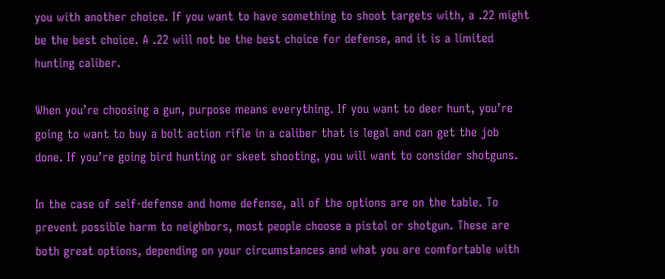you with another choice. If you want to have something to shoot targets with, a .22 might be the best choice. A .22 will not be the best choice for defense, and it is a limited hunting caliber.

When you’re choosing a gun, purpose means everything. If you want to deer hunt, you’re going to want to buy a bolt action rifle in a caliber that is legal and can get the job done. If you’re going bird hunting or skeet shooting, you will want to consider shotguns.

In the case of self-defense and home defense, all of the options are on the table. To prevent possible harm to neighbors, most people choose a pistol or shotgun. These are both great options, depending on your circumstances and what you are comfortable with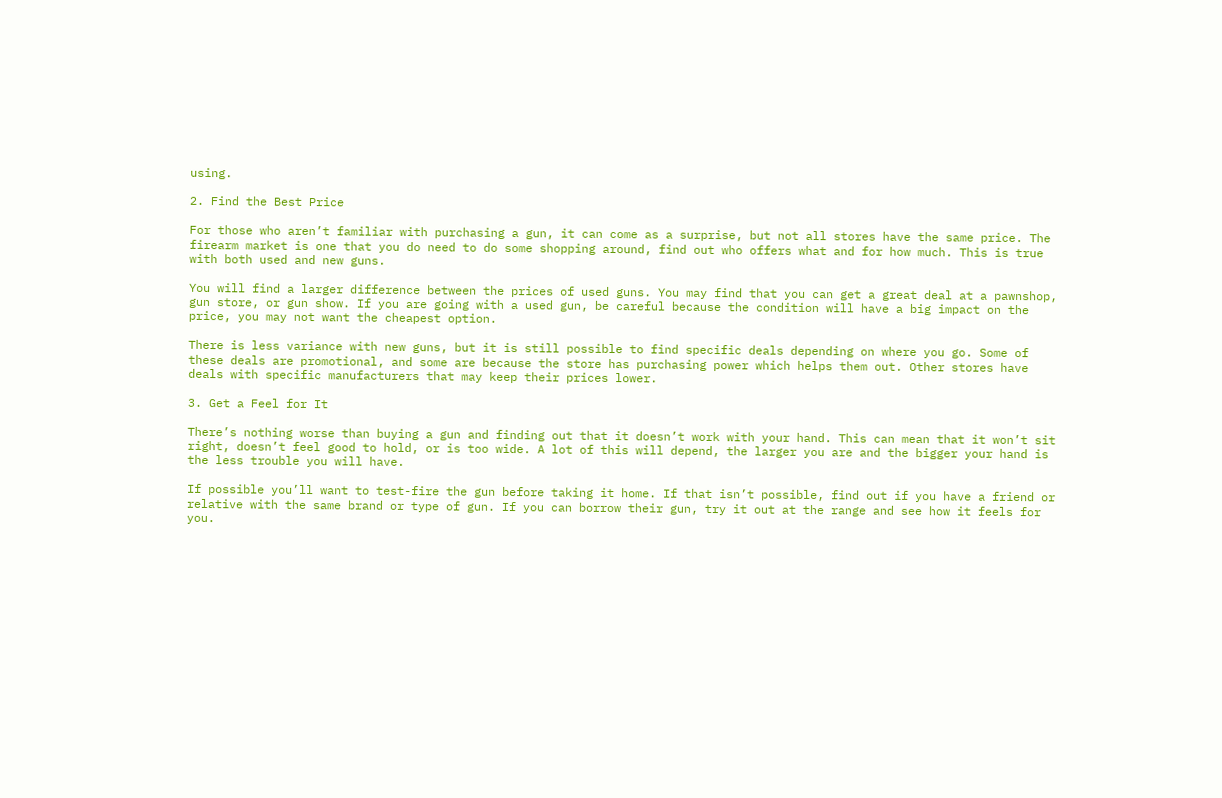using.

2. Find the Best Price

For those who aren’t familiar with purchasing a gun, it can come as a surprise, but not all stores have the same price. The firearm market is one that you do need to do some shopping around, find out who offers what and for how much. This is true with both used and new guns.

You will find a larger difference between the prices of used guns. You may find that you can get a great deal at a pawnshop, gun store, or gun show. If you are going with a used gun, be careful because the condition will have a big impact on the price, you may not want the cheapest option.

There is less variance with new guns, but it is still possible to find specific deals depending on where you go. Some of these deals are promotional, and some are because the store has purchasing power which helps them out. Other stores have deals with specific manufacturers that may keep their prices lower.

3. Get a Feel for It

There’s nothing worse than buying a gun and finding out that it doesn’t work with your hand. This can mean that it won’t sit right, doesn’t feel good to hold, or is too wide. A lot of this will depend, the larger you are and the bigger your hand is the less trouble you will have.

If possible you’ll want to test-fire the gun before taking it home. If that isn’t possible, find out if you have a friend or relative with the same brand or type of gun. If you can borrow their gun, try it out at the range and see how it feels for you.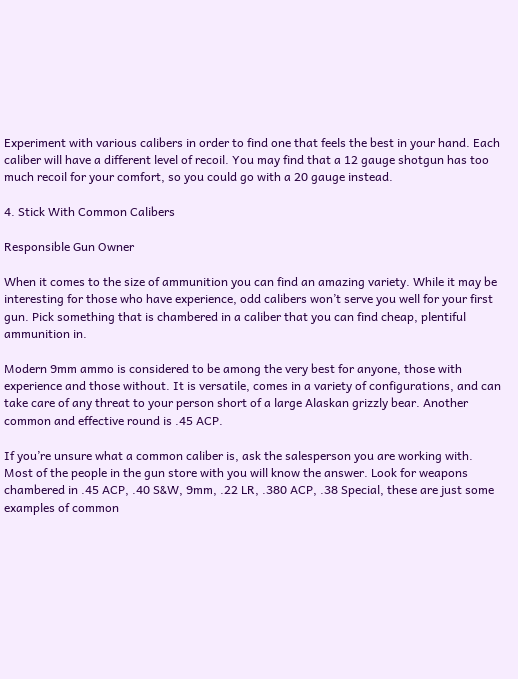Experiment with various calibers in order to find one that feels the best in your hand. Each caliber will have a different level of recoil. You may find that a 12 gauge shotgun has too much recoil for your comfort, so you could go with a 20 gauge instead.

4. Stick With Common Calibers

Responsible Gun Owner

When it comes to the size of ammunition you can find an amazing variety. While it may be interesting for those who have experience, odd calibers won’t serve you well for your first gun. Pick something that is chambered in a caliber that you can find cheap, plentiful ammunition in.

Modern 9mm ammo is considered to be among the very best for anyone, those with experience and those without. It is versatile, comes in a variety of configurations, and can take care of any threat to your person short of a large Alaskan grizzly bear. Another common and effective round is .45 ACP.

If you’re unsure what a common caliber is, ask the salesperson you are working with. Most of the people in the gun store with you will know the answer. Look for weapons chambered in .45 ACP, .40 S&W, 9mm, .22 LR, .380 ACP, .38 Special, these are just some examples of common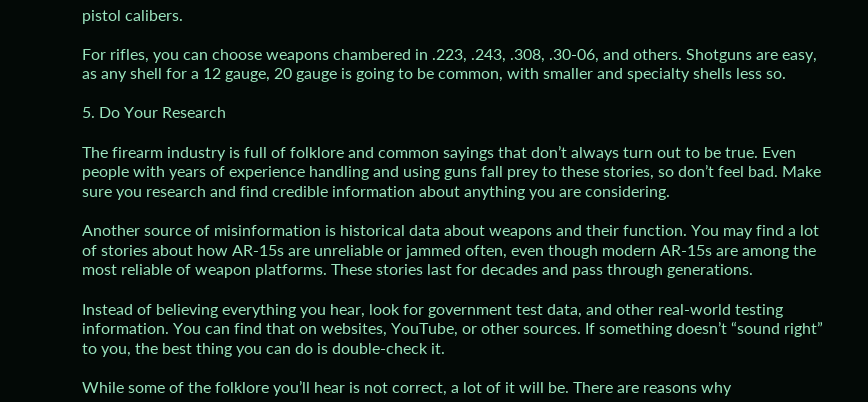pistol calibers.

For rifles, you can choose weapons chambered in .223, .243, .308, .30-06, and others. Shotguns are easy, as any shell for a 12 gauge, 20 gauge is going to be common, with smaller and specialty shells less so.

5. Do Your Research

The firearm industry is full of folklore and common sayings that don’t always turn out to be true. Even people with years of experience handling and using guns fall prey to these stories, so don’t feel bad. Make sure you research and find credible information about anything you are considering.

Another source of misinformation is historical data about weapons and their function. You may find a lot of stories about how AR-15s are unreliable or jammed often, even though modern AR-15s are among the most reliable of weapon platforms. These stories last for decades and pass through generations.

Instead of believing everything you hear, look for government test data, and other real-world testing information. You can find that on websites, YouTube, or other sources. If something doesn’t “sound right” to you, the best thing you can do is double-check it.

While some of the folklore you’ll hear is not correct, a lot of it will be. There are reasons why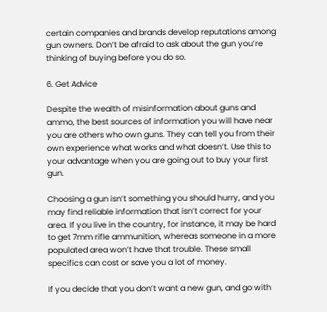certain companies and brands develop reputations among gun owners. Don’t be afraid to ask about the gun you’re thinking of buying before you do so.

6. Get Advice

Despite the wealth of misinformation about guns and ammo, the best sources of information you will have near you are others who own guns. They can tell you from their own experience what works and what doesn’t. Use this to your advantage when you are going out to buy your first gun.

Choosing a gun isn’t something you should hurry, and you may find reliable information that isn’t correct for your area. If you live in the country, for instance, it may be hard to get 7mm rifle ammunition, whereas someone in a more populated area won’t have that trouble. These small specifics can cost or save you a lot of money.

If you decide that you don’t want a new gun, and go with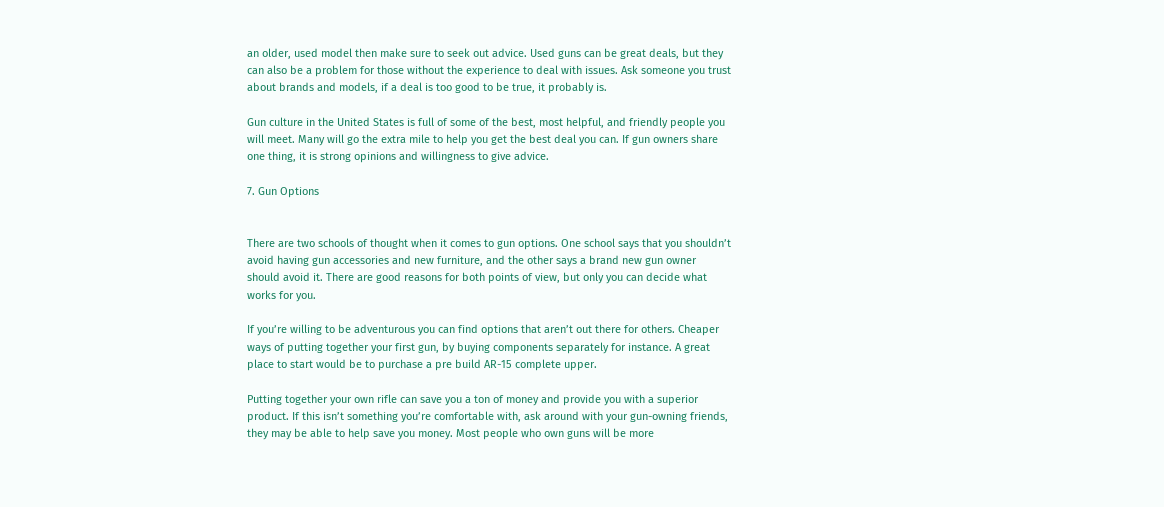an older, used model then make sure to seek out advice. Used guns can be great deals, but they can also be a problem for those without the experience to deal with issues. Ask someone you trust about brands and models, if a deal is too good to be true, it probably is.

Gun culture in the United States is full of some of the best, most helpful, and friendly people you will meet. Many will go the extra mile to help you get the best deal you can. If gun owners share one thing, it is strong opinions and willingness to give advice.

7. Gun Options


There are two schools of thought when it comes to gun options. One school says that you shouldn’t avoid having gun accessories and new furniture, and the other says a brand new gun owner should avoid it. There are good reasons for both points of view, but only you can decide what works for you.

If you’re willing to be adventurous you can find options that aren’t out there for others. Cheaper ways of putting together your first gun, by buying components separately for instance. A great place to start would be to purchase a pre build AR-15 complete upper.

Putting together your own rifle can save you a ton of money and provide you with a superior product. If this isn’t something you’re comfortable with, ask around with your gun-owning friends, they may be able to help save you money. Most people who own guns will be more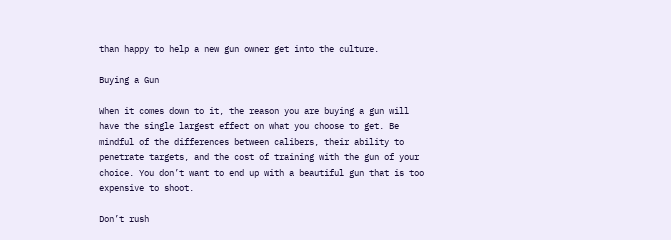than happy to help a new gun owner get into the culture.

Buying a Gun

When it comes down to it, the reason you are buying a gun will have the single largest effect on what you choose to get. Be mindful of the differences between calibers, their ability to penetrate targets, and the cost of training with the gun of your choice. You don’t want to end up with a beautiful gun that is too expensive to shoot.

Don’t rush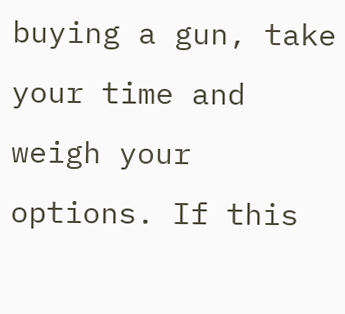buying a gun, take your time and weigh your options. If this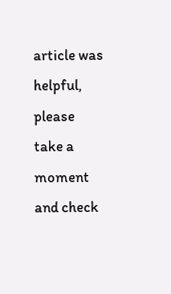article was helpful, please take a moment and check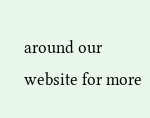around our website for more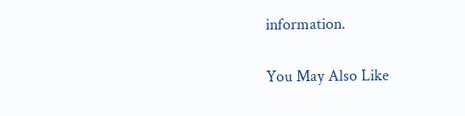information.

You May Also Like